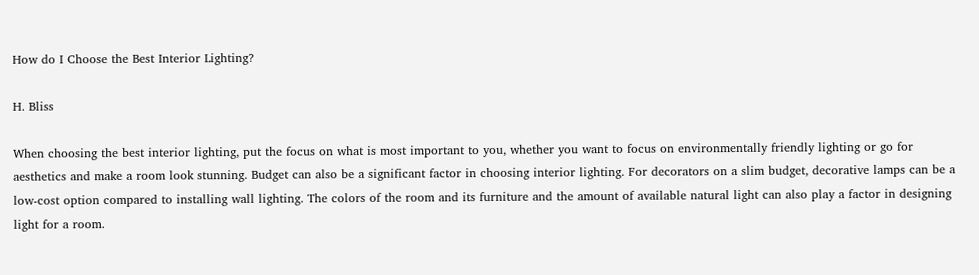How do I Choose the Best Interior Lighting?

H. Bliss

When choosing the best interior lighting, put the focus on what is most important to you, whether you want to focus on environmentally friendly lighting or go for aesthetics and make a room look stunning. Budget can also be a significant factor in choosing interior lighting. For decorators on a slim budget, decorative lamps can be a low-cost option compared to installing wall lighting. The colors of the room and its furniture and the amount of available natural light can also play a factor in designing light for a room.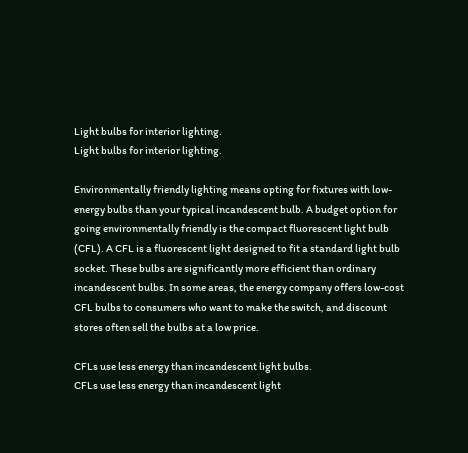Light bulbs for interior lighting.
Light bulbs for interior lighting.

Environmentally friendly lighting means opting for fixtures with low-energy bulbs than your typical incandescent bulb. A budget option for going environmentally friendly is the compact fluorescent light bulb (CFL). A CFL is a fluorescent light designed to fit a standard light bulb socket. These bulbs are significantly more efficient than ordinary incandescent bulbs. In some areas, the energy company offers low-cost CFL bulbs to consumers who want to make the switch, and discount stores often sell the bulbs at a low price.

CFLs use less energy than incandescent light bulbs.
CFLs use less energy than incandescent light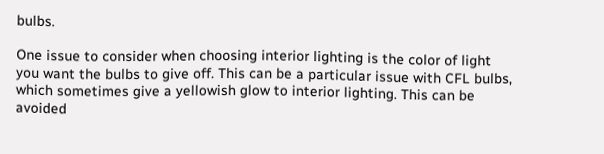bulbs.

One issue to consider when choosing interior lighting is the color of light you want the bulbs to give off. This can be a particular issue with CFL bulbs, which sometimes give a yellowish glow to interior lighting. This can be avoided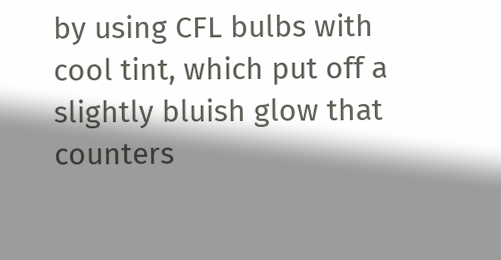by using CFL bulbs with cool tint, which put off a slightly bluish glow that counters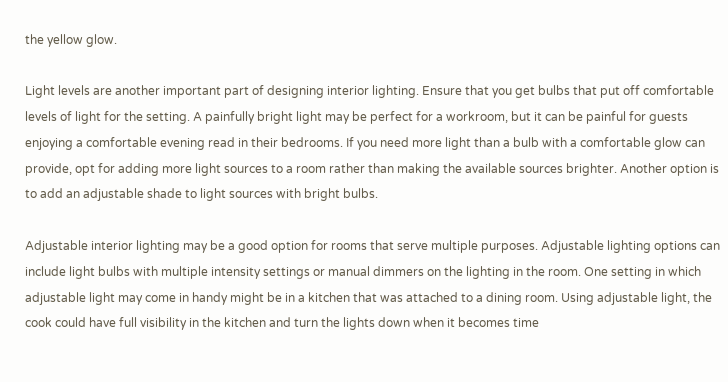the yellow glow.

Light levels are another important part of designing interior lighting. Ensure that you get bulbs that put off comfortable levels of light for the setting. A painfully bright light may be perfect for a workroom, but it can be painful for guests enjoying a comfortable evening read in their bedrooms. If you need more light than a bulb with a comfortable glow can provide, opt for adding more light sources to a room rather than making the available sources brighter. Another option is to add an adjustable shade to light sources with bright bulbs.

Adjustable interior lighting may be a good option for rooms that serve multiple purposes. Adjustable lighting options can include light bulbs with multiple intensity settings or manual dimmers on the lighting in the room. One setting in which adjustable light may come in handy might be in a kitchen that was attached to a dining room. Using adjustable light, the cook could have full visibility in the kitchen and turn the lights down when it becomes time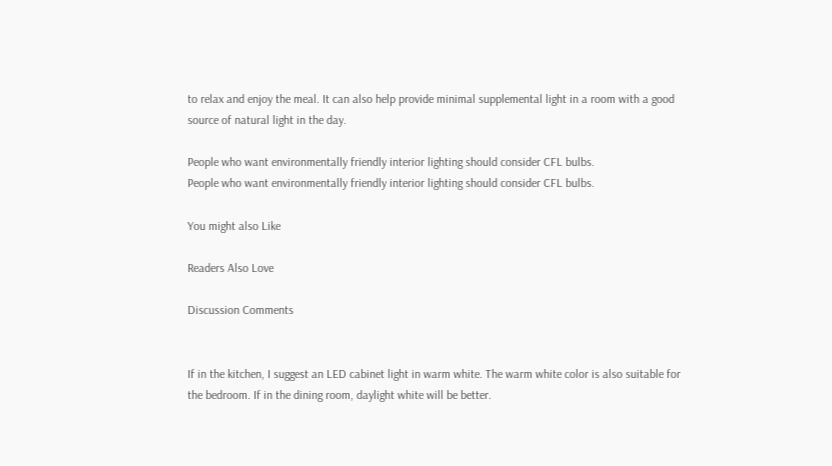to relax and enjoy the meal. It can also help provide minimal supplemental light in a room with a good source of natural light in the day.

People who want environmentally friendly interior lighting should consider CFL bulbs.
People who want environmentally friendly interior lighting should consider CFL bulbs.

You might also Like

Readers Also Love

Discussion Comments


If in the kitchen, I suggest an LED cabinet light in warm white. The warm white color is also suitable for the bedroom. If in the dining room, daylight white will be better.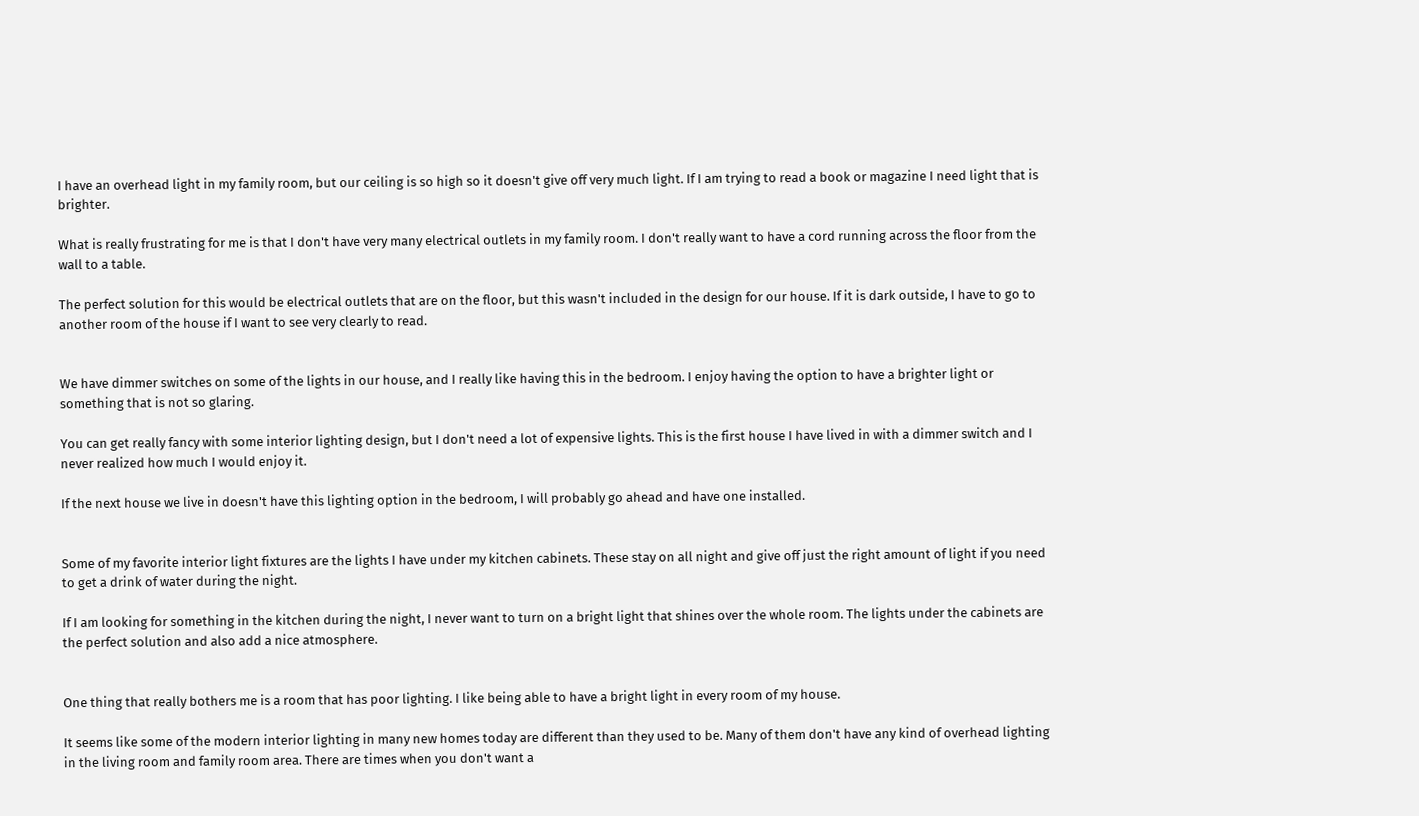I have an overhead light in my family room, but our ceiling is so high so it doesn't give off very much light. If I am trying to read a book or magazine I need light that is brighter.

What is really frustrating for me is that I don't have very many electrical outlets in my family room. I don't really want to have a cord running across the floor from the wall to a table.

The perfect solution for this would be electrical outlets that are on the floor, but this wasn't included in the design for our house. If it is dark outside, I have to go to another room of the house if I want to see very clearly to read.


We have dimmer switches on some of the lights in our house, and I really like having this in the bedroom. I enjoy having the option to have a brighter light or something that is not so glaring.

You can get really fancy with some interior lighting design, but I don't need a lot of expensive lights. This is the first house I have lived in with a dimmer switch and I never realized how much I would enjoy it.

If the next house we live in doesn't have this lighting option in the bedroom, I will probably go ahead and have one installed.


Some of my favorite interior light fixtures are the lights I have under my kitchen cabinets. These stay on all night and give off just the right amount of light if you need to get a drink of water during the night.

If I am looking for something in the kitchen during the night, I never want to turn on a bright light that shines over the whole room. The lights under the cabinets are the perfect solution and also add a nice atmosphere.


One thing that really bothers me is a room that has poor lighting. I like being able to have a bright light in every room of my house.

It seems like some of the modern interior lighting in many new homes today are different than they used to be. Many of them don't have any kind of overhead lighting in the living room and family room area. There are times when you don't want a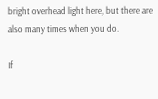bright overhead light here, but there are also many times when you do.

If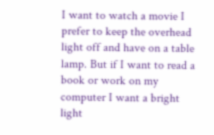I want to watch a movie I prefer to keep the overhead light off and have on a table lamp. But if I want to read a book or work on my computer I want a bright light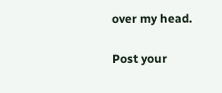over my head.

Post your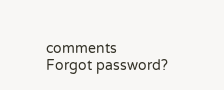comments
Forgot password?